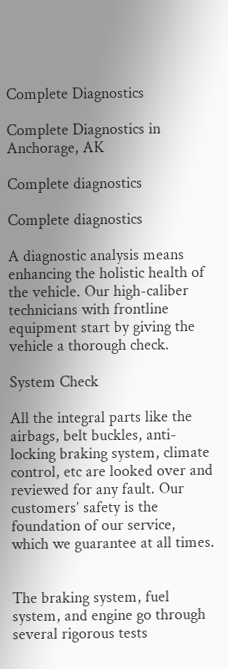Complete Diagnostics

Complete Diagnostics in Anchorage, AK

Complete diagnostics

Complete diagnostics

A diagnostic analysis means enhancing the holistic health of the vehicle. Our high-caliber technicians with frontline equipment start by giving the vehicle a thorough check.

System Check

All the integral parts like the airbags, belt buckles, anti-locking braking system, climate control, etc are looked over and reviewed for any fault. Our customers’ safety is the foundation of our service, which we guarantee at all times.


The braking system, fuel system, and engine go through several rigorous tests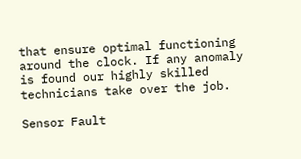that ensure optimal functioning around the clock. If any anomaly is found our highly skilled technicians take over the job.

Sensor Fault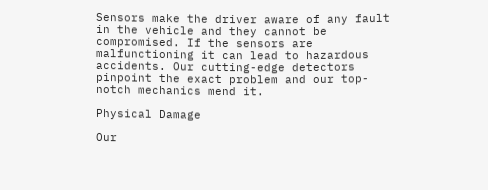Sensors make the driver aware of any fault in the vehicle and they cannot be compromised. If the sensors are malfunctioning it can lead to hazardous accidents. Our cutting-edge detectors pinpoint the exact problem and our top-notch mechanics mend it.

Physical Damage

Our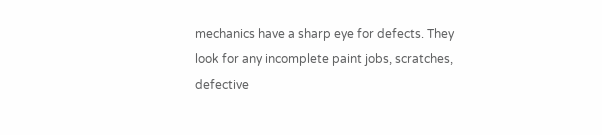mechanics have a sharp eye for defects. They look for any incomplete paint jobs, scratches, defective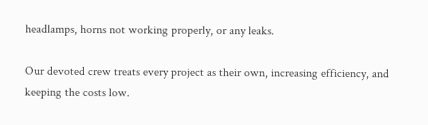headlamps, horns not working properly, or any leaks.

Our devoted crew treats every project as their own, increasing efficiency, and keeping the costs low.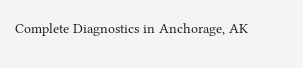Complete Diagnostics in Anchorage, AK